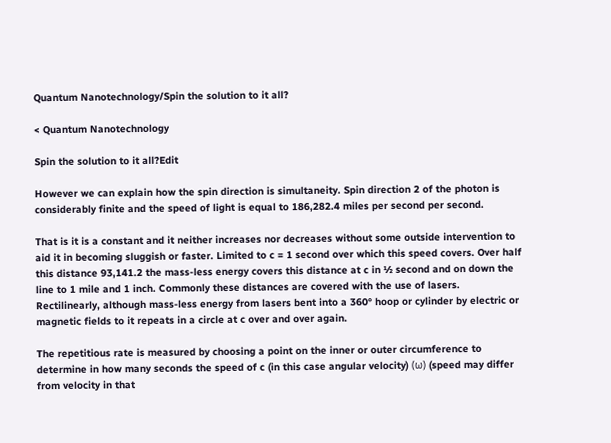Quantum Nanotechnology/Spin the solution to it all?

< Quantum Nanotechnology

Spin the solution to it all?Edit

However we can explain how the spin direction is simultaneity. Spin direction 2 of the photon is considerably finite and the speed of light is equal to 186,282.4 miles per second per second.

That is it is a constant and it neither increases nor decreases without some outside intervention to aid it in becoming sluggish or faster. Limited to c = 1 second over which this speed covers. Over half this distance 93,141.2 the mass-less energy covers this distance at c in ½ second and on down the line to 1 mile and 1 inch. Commonly these distances are covered with the use of lasers. Rectilinearly, although mass-less energy from lasers bent into a 360° hoop or cylinder by electric or magnetic fields to it repeats in a circle at c over and over again.

The repetitious rate is measured by choosing a point on the inner or outer circumference to determine in how many seconds the speed of c (in this case angular velocity) (ω) (speed may differ from velocity in that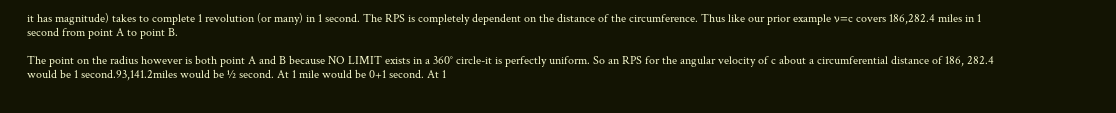it has magnitude) takes to complete 1 revolution (or many) in 1 second. The RPS is completely dependent on the distance of the circumference. Thus like our prior example ν=c covers 186,282.4 miles in 1 second from point A to point B.

The point on the radius however is both point A and B because NO LIMIT exists in a 360° circle-it is perfectly uniform. So an RPS for the angular velocity of c about a circumferential distance of 186, 282.4 would be 1 second.93,141.2miles would be ½ second. At 1 mile would be 0+1 second. At 1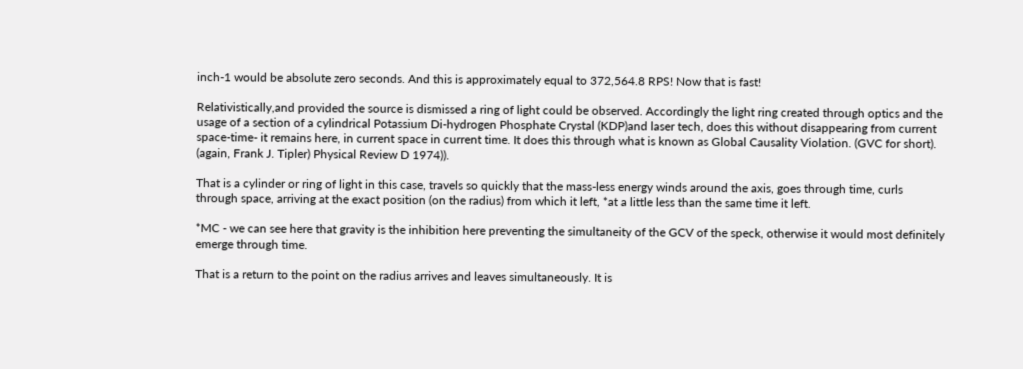inch-1 would be absolute zero seconds. And this is approximately equal to 372,564.8 RPS! Now that is fast!

Relativistically,and provided the source is dismissed a ring of light could be observed. Accordingly the light ring created through optics and the usage of a section of a cylindrical Potassium Di-hydrogen Phosphate Crystal (KDP)and laser tech, does this without disappearing from current space-time- it remains here, in current space in current time. It does this through what is known as Global Causality Violation. (GVC for short). (again, Frank J. Tipler) Physical Review D 1974)).

That is a cylinder or ring of light in this case, travels so quickly that the mass-less energy winds around the axis, goes through time, curls through space, arriving at the exact position (on the radius) from which it left, *at a little less than the same time it left.

*MC - we can see here that gravity is the inhibition here preventing the simultaneity of the GCV of the speck, otherwise it would most definitely emerge through time.

That is a return to the point on the radius arrives and leaves simultaneously. It is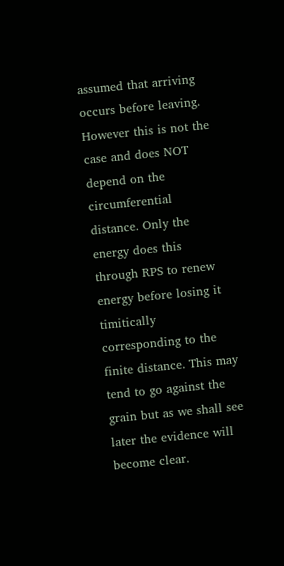assumed that arriving occurs before leaving. However this is not the case and does NOT depend on the circumferential distance. Only the energy does this through RPS to renew energy before losing it timitically corresponding to the finite distance. This may tend to go against the grain but as we shall see later the evidence will become clear.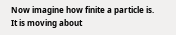Now imagine how finite a particle is. It is moving about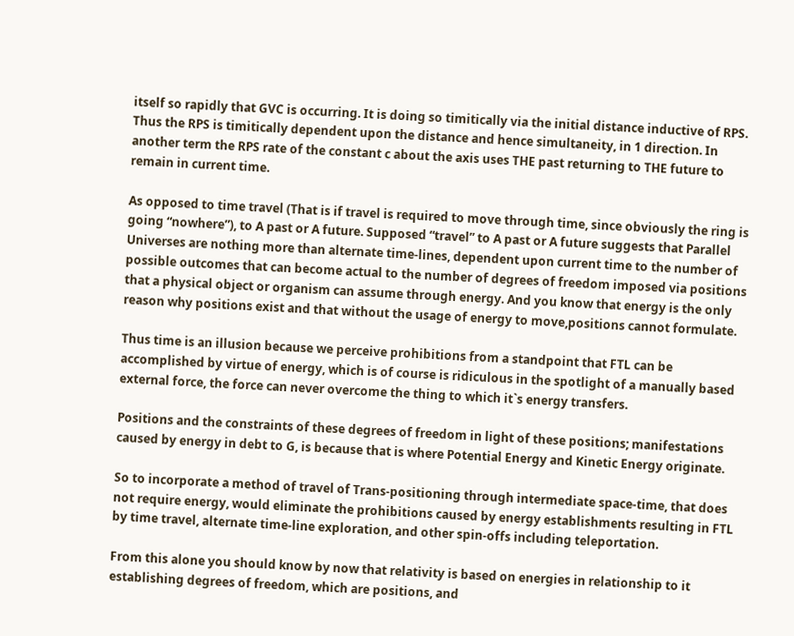itself so rapidly that GVC is occurring. It is doing so timitically via the initial distance inductive of RPS. Thus the RPS is timitically dependent upon the distance and hence simultaneity, in 1 direction. In another term the RPS rate of the constant c about the axis uses THE past returning to THE future to remain in current time.

As opposed to time travel (That is if travel is required to move through time, since obviously the ring is going “nowhere”), to A past or A future. Supposed “travel” to A past or A future suggests that Parallel Universes are nothing more than alternate time-lines, dependent upon current time to the number of possible outcomes that can become actual to the number of degrees of freedom imposed via positions that a physical object or organism can assume through energy. And you know that energy is the only reason why positions exist and that without the usage of energy to move,positions cannot formulate.

Thus time is an illusion because we perceive prohibitions from a standpoint that FTL can be accomplished by virtue of energy, which is of course is ridiculous in the spotlight of a manually based external force, the force can never overcome the thing to which it`s energy transfers.

Positions and the constraints of these degrees of freedom in light of these positions; manifestations caused by energy in debt to G, is because that is where Potential Energy and Kinetic Energy originate.

So to incorporate a method of travel of Trans-positioning through intermediate space-time, that does not require energy, would eliminate the prohibitions caused by energy establishments resulting in FTL by time travel, alternate time-line exploration, and other spin-offs including teleportation.

From this alone you should know by now that relativity is based on energies in relationship to it establishing degrees of freedom, which are positions, and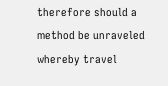therefore should a method be unraveled whereby travel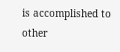is accomplished to other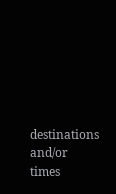destinations and/or times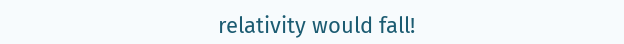relativity would fall!